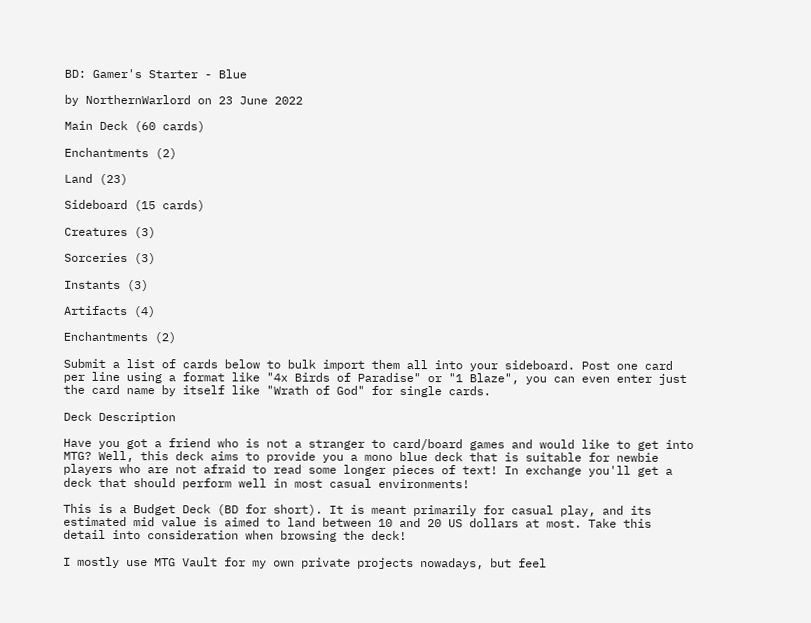BD: Gamer's Starter - Blue

by NorthernWarlord on 23 June 2022

Main Deck (60 cards)

Enchantments (2)

Land (23)

Sideboard (15 cards)

Creatures (3)

Sorceries (3)

Instants (3)

Artifacts (4)

Enchantments (2)

Submit a list of cards below to bulk import them all into your sideboard. Post one card per line using a format like "4x Birds of Paradise" or "1 Blaze", you can even enter just the card name by itself like "Wrath of God" for single cards.

Deck Description

Have you got a friend who is not a stranger to card/board games and would like to get into MTG? Well, this deck aims to provide you a mono blue deck that is suitable for newbie players who are not afraid to read some longer pieces of text! In exchange you'll get a deck that should perform well in most casual environments!

This is a Budget Deck (BD for short). It is meant primarily for casual play, and its estimated mid value is aimed to land between 10 and 20 US dollars at most. Take this detail into consideration when browsing the deck!

I mostly use MTG Vault for my own private projects nowadays, but feel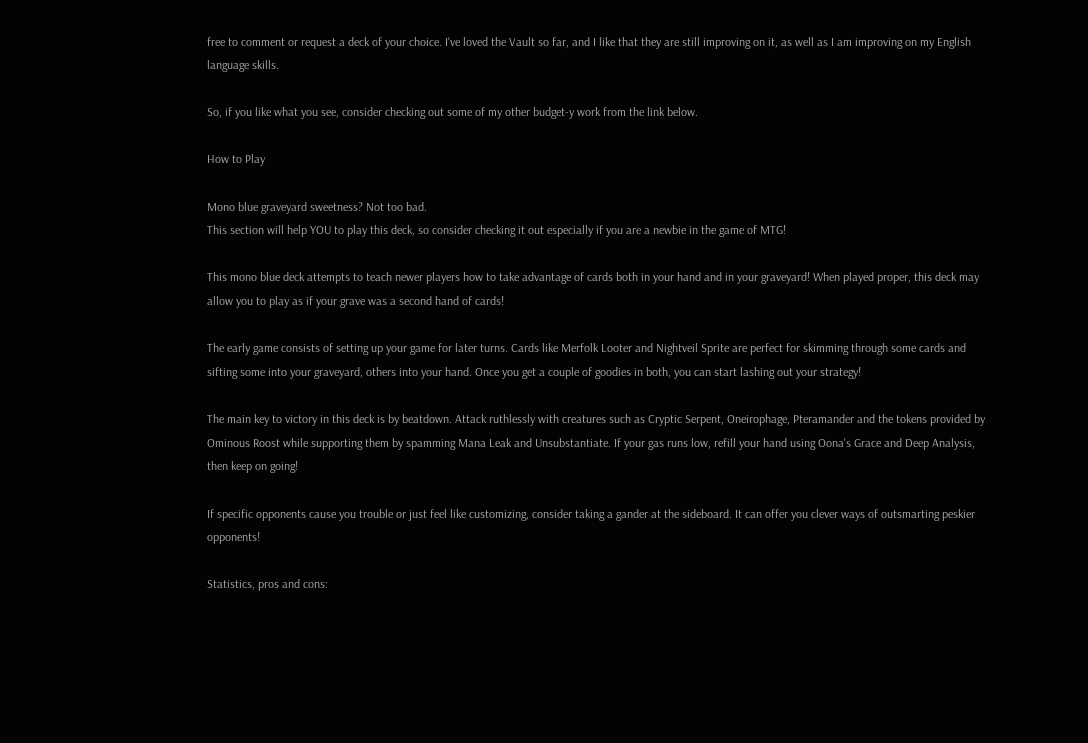free to comment or request a deck of your choice. I've loved the Vault so far, and I like that they are still improving on it, as well as I am improving on my English language skills.

So, if you like what you see, consider checking out some of my other budget-y work from the link below.

How to Play

Mono blue graveyard sweetness? Not too bad.
This section will help YOU to play this deck, so consider checking it out especially if you are a newbie in the game of MTG!

This mono blue deck attempts to teach newer players how to take advantage of cards both in your hand and in your graveyard! When played proper, this deck may allow you to play as if your grave was a second hand of cards!

The early game consists of setting up your game for later turns. Cards like Merfolk Looter and Nightveil Sprite are perfect for skimming through some cards and sifting some into your graveyard, others into your hand. Once you get a couple of goodies in both, you can start lashing out your strategy!

The main key to victory in this deck is by beatdown. Attack ruthlessly with creatures such as Cryptic Serpent, Oneirophage, Pteramander and the tokens provided by Ominous Roost while supporting them by spamming Mana Leak and Unsubstantiate. If your gas runs low, refill your hand using Oona's Grace and Deep Analysis, then keep on going!

If specific opponents cause you trouble or just feel like customizing, consider taking a gander at the sideboard. It can offer you clever ways of outsmarting peskier opponents!

Statistics, pros and cons: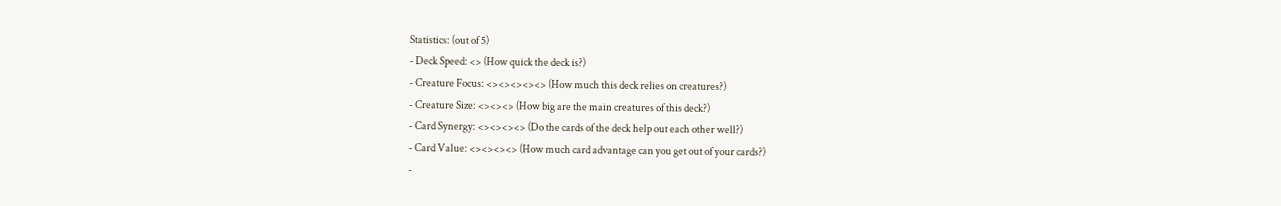Statistics: (out of 5)
- Deck Speed: <> (How quick the deck is?)
- Creature Focus: <><><><><> (How much this deck relies on creatures?)
- Creature Size: <><><> (How big are the main creatures of this deck?)
- Card Synergy: <><><><> (Do the cards of the deck help out each other well?)
- Card Value: <><><><> (How much card advantage can you get out of your cards?)
-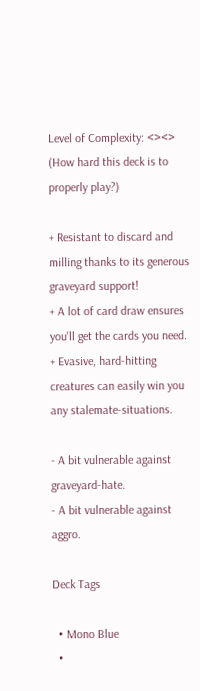Level of Complexity: <><> (How hard this deck is to properly play?)

+ Resistant to discard and milling thanks to its generous graveyard support!
+ A lot of card draw ensures you'll get the cards you need.
+ Evasive, hard-hitting creatures can easily win you any stalemate-situations.

- A bit vulnerable against graveyard-hate.
- A bit vulnerable against aggro.

Deck Tags

  • Mono Blue
  •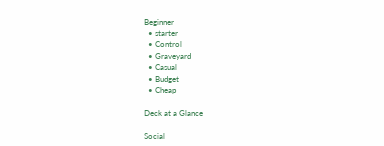Beginner
  • starter
  • Control
  • Graveyard
  • Casual
  • Budget
  • Cheap

Deck at a Glance

Social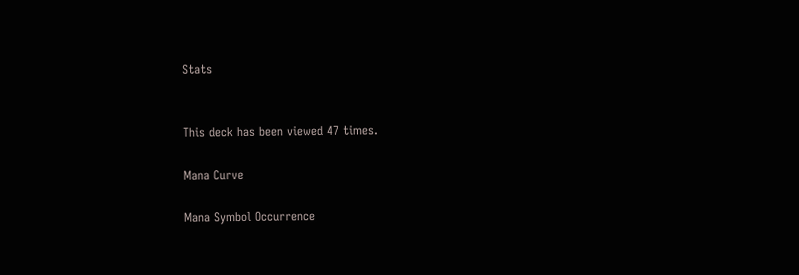Stats


This deck has been viewed 47 times.

Mana Curve

Mana Symbol Occurrence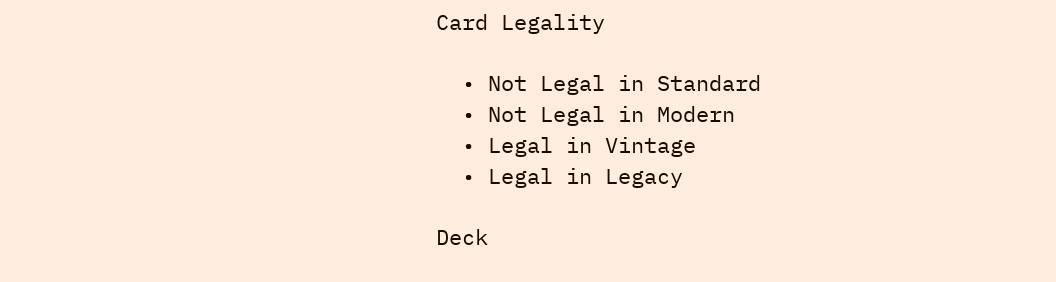Card Legality

  • Not Legal in Standard
  • Not Legal in Modern
  • Legal in Vintage
  • Legal in Legacy

Deck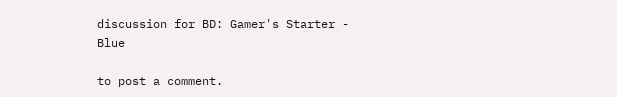discussion for BD: Gamer's Starter - Blue

to post a comment.